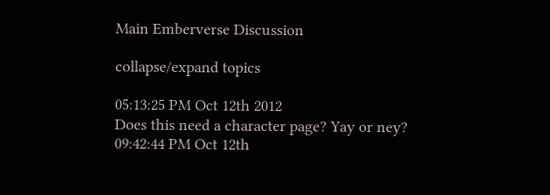Main Emberverse Discussion

collapse/expand topics

05:13:25 PM Oct 12th 2012
Does this need a character page? Yay or ney?
09:42:44 PM Oct 12th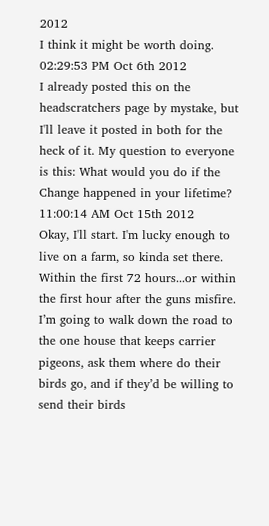2012
I think it might be worth doing.
02:29:53 PM Oct 6th 2012
I already posted this on the headscratchers page by mystake, but I'll leave it posted in both for the heck of it. My question to everyone is this: What would you do if the Change happened in your lifetime?
11:00:14 AM Oct 15th 2012
Okay, I'll start. I'm lucky enough to live on a farm, so kinda set there. Within the first 72 hours...or within the first hour after the guns misfire. I’m going to walk down the road to the one house that keeps carrier pigeons, ask them where do their birds go, and if they’d be willing to send their birds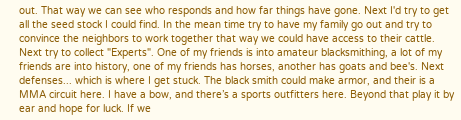out. That way we can see who responds and how far things have gone. Next I'd try to get all the seed stock I could find. In the mean time try to have my family go out and try to convince the neighbors to work together that way we could have access to their cattle. Next try to collect "Experts". One of my friends is into amateur blacksmithing, a lot of my friends are into history, one of my friends has horses, another has goats and bee's. Next defenses... which is where I get stuck. The black smith could make armor, and their is a MMA circuit here. I have a bow, and there’s a sports outfitters here. Beyond that play it by ear and hope for luck. If we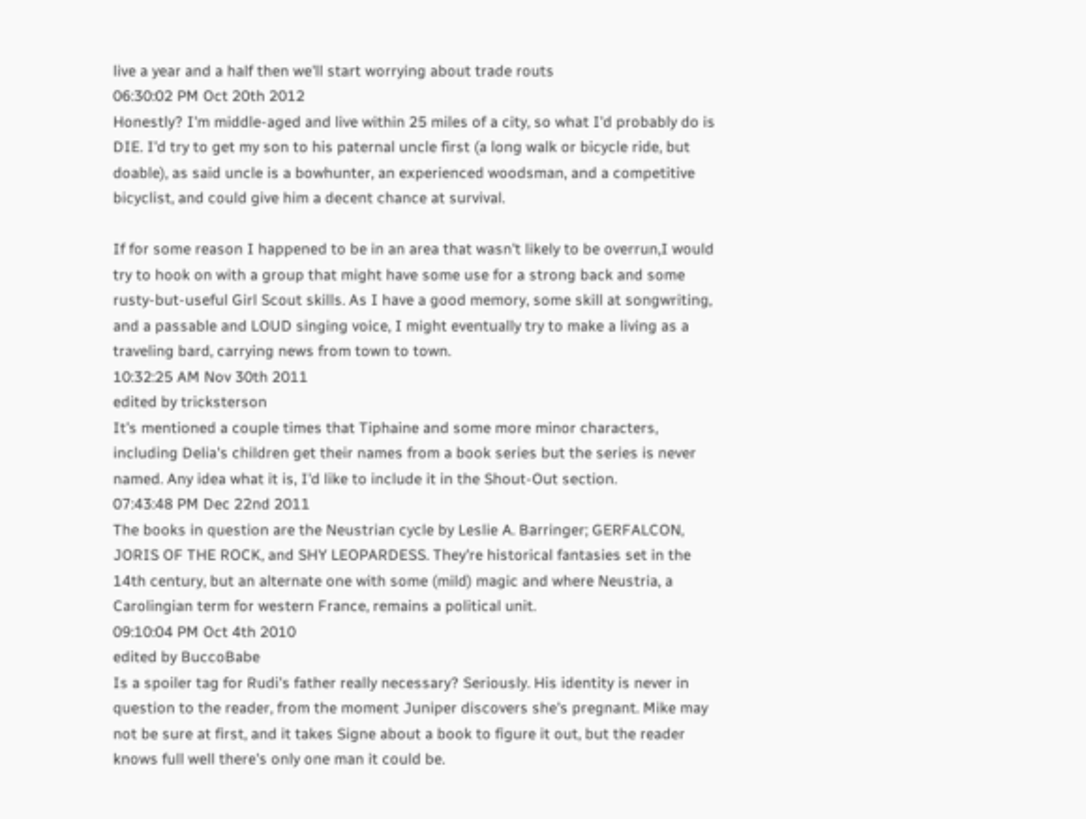live a year and a half then we'll start worrying about trade routs
06:30:02 PM Oct 20th 2012
Honestly? I'm middle-aged and live within 25 miles of a city, so what I'd probably do is DIE. I'd try to get my son to his paternal uncle first (a long walk or bicycle ride, but doable), as said uncle is a bowhunter, an experienced woodsman, and a competitive bicyclist, and could give him a decent chance at survival.

If for some reason I happened to be in an area that wasn't likely to be overrun,I would try to hook on with a group that might have some use for a strong back and some rusty-but-useful Girl Scout skills. As I have a good memory, some skill at songwriting, and a passable and LOUD singing voice, I might eventually try to make a living as a traveling bard, carrying news from town to town.
10:32:25 AM Nov 30th 2011
edited by tricksterson
It's mentioned a couple times that Tiphaine and some more minor characters, including Delia's children get their names from a book series but the series is never named. Any idea what it is, I'd like to include it in the Shout-Out section.
07:43:48 PM Dec 22nd 2011
The books in question are the Neustrian cycle by Leslie A. Barringer; GERFALCON, JORIS OF THE ROCK, and SHY LEOPARDESS. They're historical fantasies set in the 14th century, but an alternate one with some (mild) magic and where Neustria, a Carolingian term for western France, remains a political unit.
09:10:04 PM Oct 4th 2010
edited by BuccoBabe
Is a spoiler tag for Rudi's father really necessary? Seriously. His identity is never in question to the reader, from the moment Juniper discovers she's pregnant. Mike may not be sure at first, and it takes Signe about a book to figure it out, but the reader knows full well there's only one man it could be.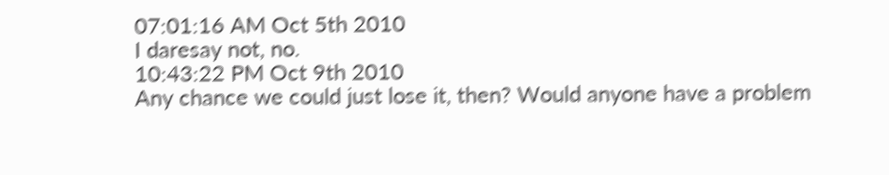07:01:16 AM Oct 5th 2010
I daresay not, no.
10:43:22 PM Oct 9th 2010
Any chance we could just lose it, then? Would anyone have a problem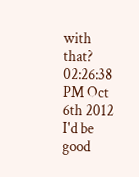with that?
02:26:38 PM Oct 6th 2012
I'd be good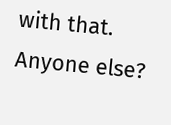with that. Anyone else?